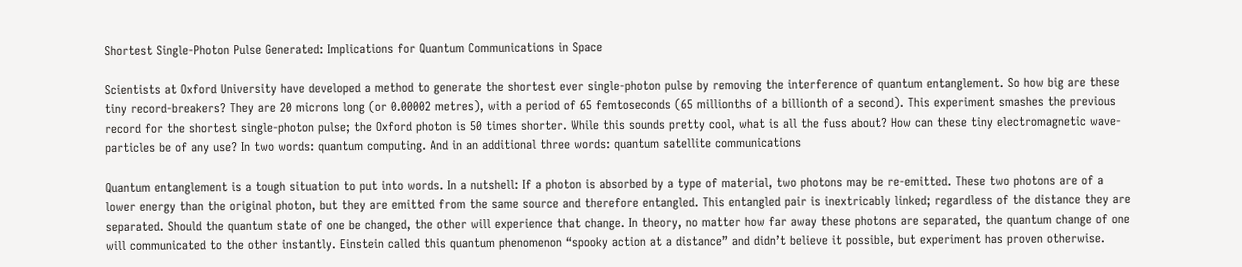Shortest Single-Photon Pulse Generated: Implications for Quantum Communications in Space

Scientists at Oxford University have developed a method to generate the shortest ever single-photon pulse by removing the interference of quantum entanglement. So how big are these tiny record-breakers? They are 20 microns long (or 0.00002 metres), with a period of 65 femtoseconds (65 millionths of a billionth of a second). This experiment smashes the previous record for the shortest single-photon pulse; the Oxford photon is 50 times shorter. While this sounds pretty cool, what is all the fuss about? How can these tiny electromagnetic wave-particles be of any use? In two words: quantum computing. And in an additional three words: quantum satellite communications

Quantum entanglement is a tough situation to put into words. In a nutshell: If a photon is absorbed by a type of material, two photons may be re-emitted. These two photons are of a lower energy than the original photon, but they are emitted from the same source and therefore entangled. This entangled pair is inextricably linked; regardless of the distance they are separated. Should the quantum state of one be changed, the other will experience that change. In theory, no matter how far away these photons are separated, the quantum change of one will communicated to the other instantly. Einstein called this quantum phenomenon “spooky action at a distance” and didn’t believe it possible, but experiment has proven otherwise.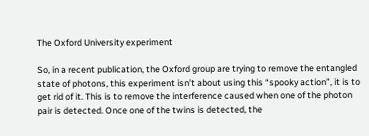The Oxford University experiment

So, in a recent publication, the Oxford group are trying to remove the entangled state of photons, this experiment isn’t about using this “spooky action”, it is to get rid of it. This is to remove the interference caused when one of the photon pair is detected. Once one of the twins is detected, the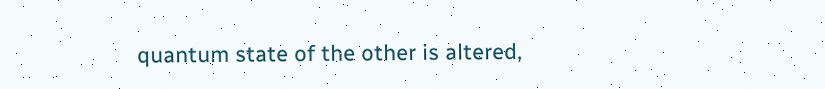quantum state of the other is altered,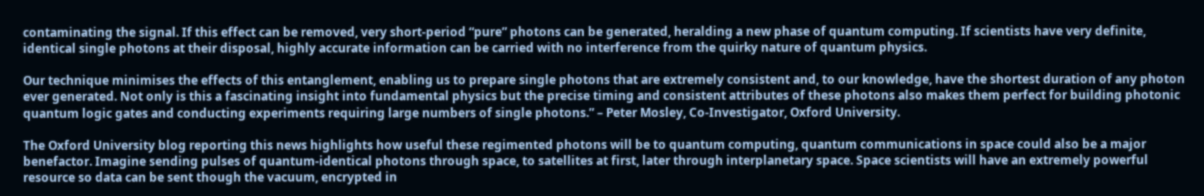contaminating the signal. If this effect can be removed, very short-period “pure” photons can be generated, heralding a new phase of quantum computing. If scientists have very definite, identical single photons at their disposal, highly accurate information can be carried with no interference from the quirky nature of quantum physics.

Our technique minimises the effects of this entanglement, enabling us to prepare single photons that are extremely consistent and, to our knowledge, have the shortest duration of any photon ever generated. Not only is this a fascinating insight into fundamental physics but the precise timing and consistent attributes of these photons also makes them perfect for building photonic quantum logic gates and conducting experiments requiring large numbers of single photons.” – Peter Mosley, Co-Investigator, Oxford University.

The Oxford University blog reporting this news highlights how useful these regimented photons will be to quantum computing, quantum communications in space could also be a major benefactor. Imagine sending pulses of quantum-identical photons through space, to satellites at first, later through interplanetary space. Space scientists will have an extremely powerful resource so data can be sent though the vacuum, encrypted in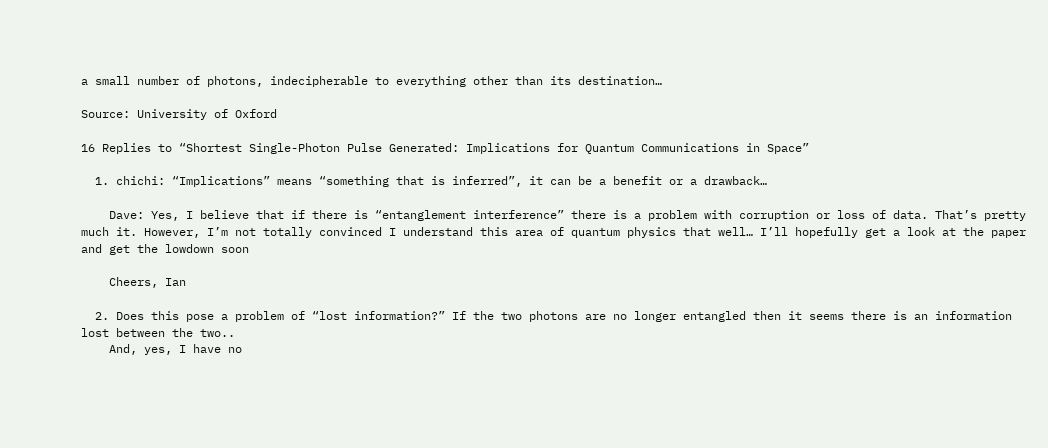a small number of photons, indecipherable to everything other than its destination…

Source: University of Oxford

16 Replies to “Shortest Single-Photon Pulse Generated: Implications for Quantum Communications in Space”

  1. chichi: “Implications” means “something that is inferred”, it can be a benefit or a drawback…

    Dave: Yes, I believe that if there is “entanglement interference” there is a problem with corruption or loss of data. That’s pretty much it. However, I’m not totally convinced I understand this area of quantum physics that well… I’ll hopefully get a look at the paper and get the lowdown soon

    Cheers, Ian

  2. Does this pose a problem of “lost information?” If the two photons are no longer entangled then it seems there is an information lost between the two..
    And, yes, I have no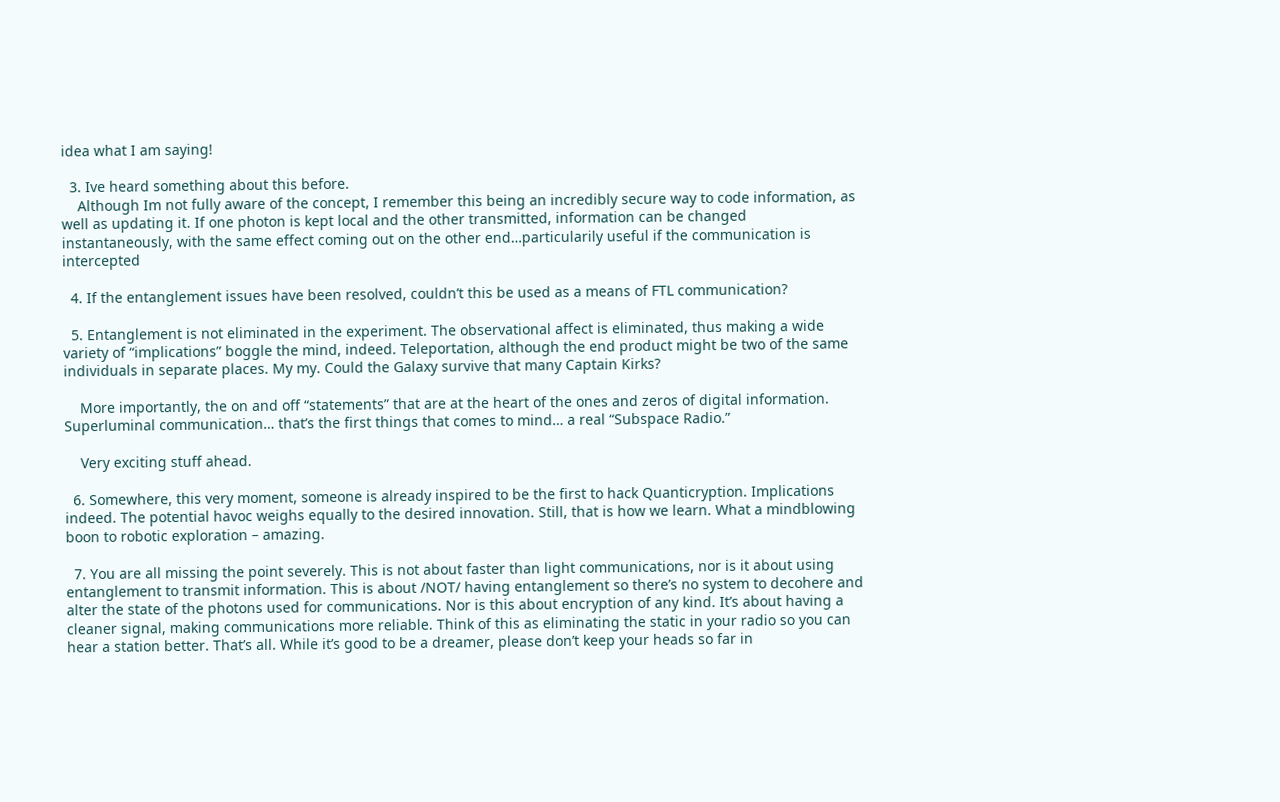idea what I am saying!

  3. Ive heard something about this before.
    Although Im not fully aware of the concept, I remember this being an incredibly secure way to code information, as well as updating it. If one photon is kept local and the other transmitted, information can be changed instantaneously, with the same effect coming out on the other end…particularily useful if the communication is intercepted

  4. If the entanglement issues have been resolved, couldn’t this be used as a means of FTL communication?

  5. Entanglement is not eliminated in the experiment. The observational affect is eliminated, thus making a wide variety of “implications” boggle the mind, indeed. Teleportation, although the end product might be two of the same individuals in separate places. My my. Could the Galaxy survive that many Captain Kirks?

    More importantly, the on and off “statements” that are at the heart of the ones and zeros of digital information. Superluminal communication… that’s the first things that comes to mind… a real “Subspace Radio.”

    Very exciting stuff ahead.

  6. Somewhere, this very moment, someone is already inspired to be the first to hack Quanticryption. Implications indeed. The potential havoc weighs equally to the desired innovation. Still, that is how we learn. What a mindblowing boon to robotic exploration – amazing.

  7. You are all missing the point severely. This is not about faster than light communications, nor is it about using entanglement to transmit information. This is about /NOT/ having entanglement so there’s no system to decohere and alter the state of the photons used for communications. Nor is this about encryption of any kind. It’s about having a cleaner signal, making communications more reliable. Think of this as eliminating the static in your radio so you can hear a station better. That’s all. While it’s good to be a dreamer, please don’t keep your heads so far in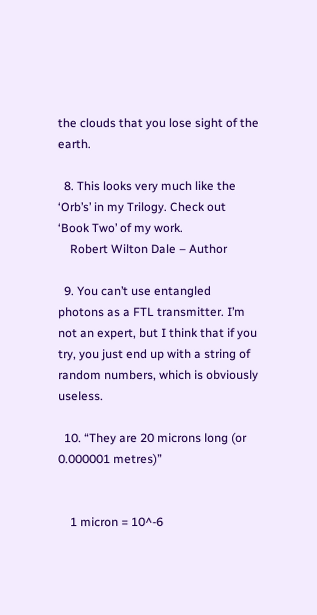the clouds that you lose sight of the earth.

  8. This looks very much like the ‘Orb’s’ in my Trilogy. Check out ‘Book Two’ of my work.
    Robert Wilton Dale – Author

  9. You can’t use entangled photons as a FTL transmitter. I’m not an expert, but I think that if you try, you just end up with a string of random numbers, which is obviously useless.

  10. “They are 20 microns long (or 0.000001 metres)”


    1 micron = 10^-6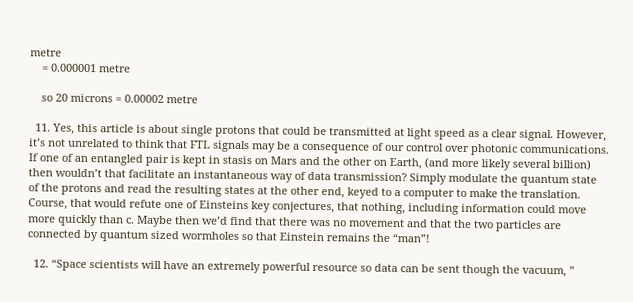metre
    = 0.000001 metre

    so 20 microns = 0.00002 metre

  11. Yes, this article is about single protons that could be transmitted at light speed as a clear signal. However, it’s not unrelated to think that FTL signals may be a consequence of our control over photonic communications. If one of an entangled pair is kept in stasis on Mars and the other on Earth, (and more likely several billion) then wouldn’t that facilitate an instantaneous way of data transmission? Simply modulate the quantum state of the protons and read the resulting states at the other end, keyed to a computer to make the translation. Course, that would refute one of Einsteins key conjectures, that nothing, including information could move more quickly than c. Maybe then we’d find that there was no movement and that the two particles are connected by quantum sized wormholes so that Einstein remains the “man”!

  12. “Space scientists will have an extremely powerful resource so data can be sent though the vacuum, ”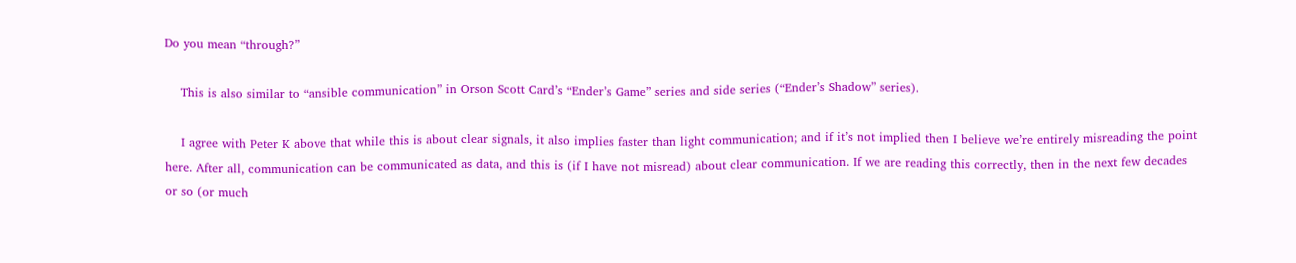Do you mean “through?”

    This is also similar to “ansible communication” in Orson Scott Card’s “Ender’s Game” series and side series (“Ender’s Shadow” series).

    I agree with Peter K above that while this is about clear signals, it also implies faster than light communication; and if it’s not implied then I believe we’re entirely misreading the point here. After all, communication can be communicated as data, and this is (if I have not misread) about clear communication. If we are reading this correctly, then in the next few decades or so (or much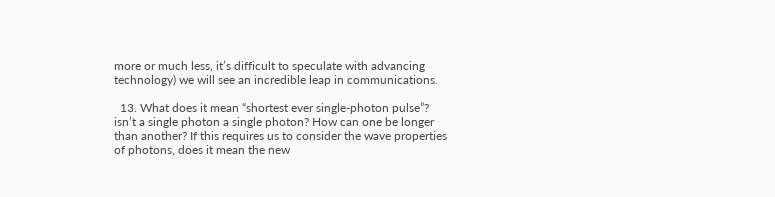more or much less, it’s difficult to speculate with advancing technology) we will see an incredible leap in communications.

  13. What does it mean “shortest ever single-photon pulse”? isn’t a single photon a single photon? How can one be longer than another? If this requires us to consider the wave properties of photons, does it mean the new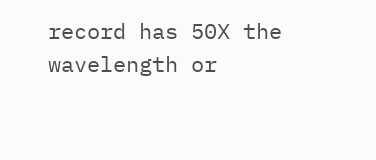record has 50X the wavelength or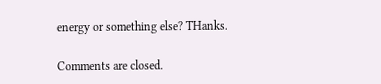energy or something else? THanks.

Comments are closed.